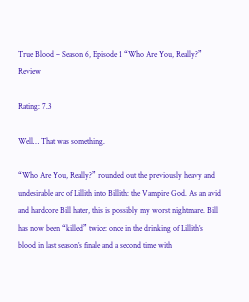True Blood – Season 6, Episode 1 “Who Are You, Really?” Review

Rating: 7.3

Well… That was something.

“Who Are You, Really?” rounded out the previously heavy and undesirable arc of Lillith into Billith: the Vampire God. As an avid and hardcore Bill hater, this is possibly my worst nightmare. Bill has now been “killed” twice: once in the drinking of Lillith’s blood in last season’s finale and a second time with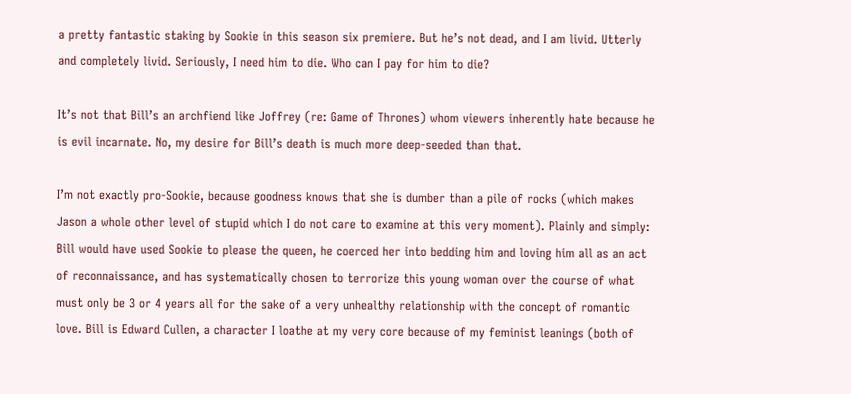a pretty fantastic staking by Sookie in this season six premiere. But he’s not dead, and I am livid. Utterly and completely livid. Seriously, I need him to die. Who can I pay for him to die?

It’s not that Bill’s an archfiend like Joffrey (re: Game of Thrones) whom viewers inherently hate because he is evil incarnate. No, my desire for Bill’s death is much more deep-seeded than that.

I’m not exactly pro-Sookie, because goodness knows that she is dumber than a pile of rocks (which makes Jason a whole other level of stupid which I do not care to examine at this very moment). Plainly and simply: Bill would have used Sookie to please the queen, he coerced her into bedding him and loving him all as an act of reconnaissance, and has systematically chosen to terrorize this young woman over the course of what must only be 3 or 4 years all for the sake of a very unhealthy relationship with the concept of romantic love. Bill is Edward Cullen, a character I loathe at my very core because of my feminist leanings (both of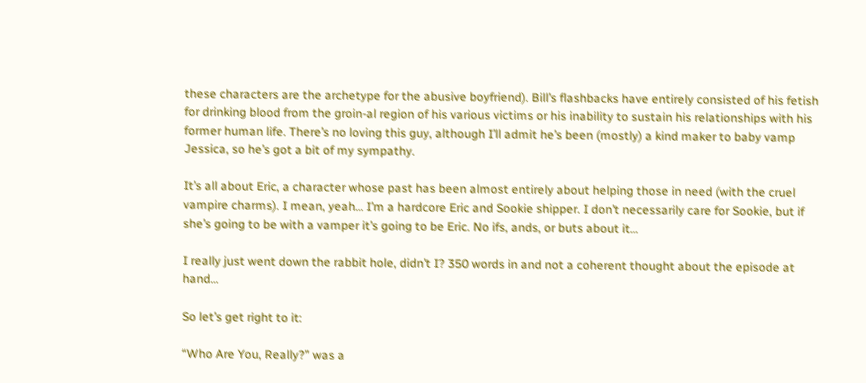these characters are the archetype for the abusive boyfriend). Bill’s flashbacks have entirely consisted of his fetish for drinking blood from the groin-al region of his various victims or his inability to sustain his relationships with his former human life. There’s no loving this guy, although I’ll admit he’s been (mostly) a kind maker to baby vamp Jessica, so he’s got a bit of my sympathy.

It’s all about Eric, a character whose past has been almost entirely about helping those in need (with the cruel vampire charms). I mean, yeah… I’m a hardcore Eric and Sookie shipper. I don’t necessarily care for Sookie, but if she’s going to be with a vamper it’s going to be Eric. No ifs, ands, or buts about it…

I really just went down the rabbit hole, didn’t I? 350 words in and not a coherent thought about the episode at hand…

So let’s get right to it:

“Who Are You, Really?” was a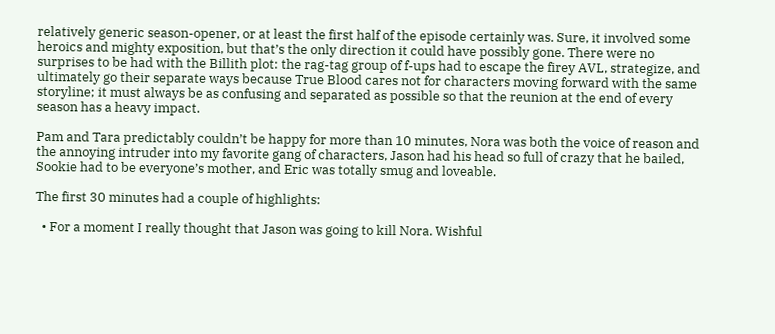relatively generic season-opener, or at least the first half of the episode certainly was. Sure, it involved some heroics and mighty exposition, but that’s the only direction it could have possibly gone. There were no surprises to be had with the Billith plot: the rag-tag group of f-ups had to escape the firey AVL, strategize, and ultimately go their separate ways because True Blood cares not for characters moving forward with the same storyline; it must always be as confusing and separated as possible so that the reunion at the end of every season has a heavy impact.

Pam and Tara predictably couldn’t be happy for more than 10 minutes, Nora was both the voice of reason and the annoying intruder into my favorite gang of characters, Jason had his head so full of crazy that he bailed, Sookie had to be everyone’s mother, and Eric was totally smug and loveable.

The first 30 minutes had a couple of highlights:

  • For a moment I really thought that Jason was going to kill Nora. Wishful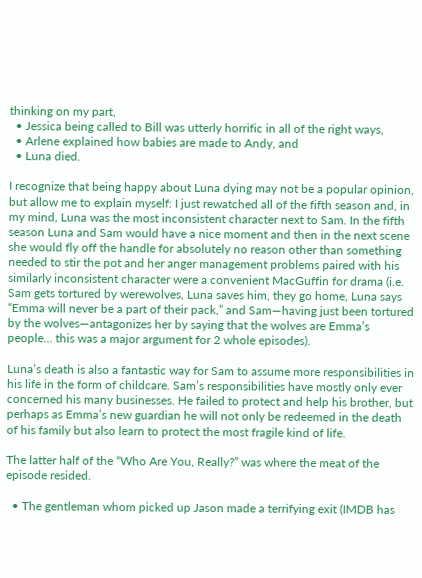thinking on my part,
  • Jessica being called to Bill was utterly horrific in all of the right ways,
  • Arlene explained how babies are made to Andy, and
  • Luna died.

I recognize that being happy about Luna dying may not be a popular opinion, but allow me to explain myself: I just rewatched all of the fifth season and, in my mind, Luna was the most inconsistent character next to Sam. In the fifth season Luna and Sam would have a nice moment and then in the next scene she would fly off the handle for absolutely no reason other than something needed to stir the pot and her anger management problems paired with his similarly inconsistent character were a convenient MacGuffin for drama (i.e. Sam gets tortured by werewolves, Luna saves him, they go home, Luna says “Emma will never be a part of their pack,” and Sam—having just been tortured by the wolves—antagonizes her by saying that the wolves are Emma’s people… this was a major argument for 2 whole episodes).

Luna’s death is also a fantastic way for Sam to assume more responsibilities in his life in the form of childcare. Sam’s responsibilities have mostly only ever concerned his many businesses. He failed to protect and help his brother, but perhaps as Emma’s new guardian he will not only be redeemed in the death of his family but also learn to protect the most fragile kind of life.

The latter half of the “Who Are You, Really?” was where the meat of the episode resided.

  • The gentleman whom picked up Jason made a terrifying exit (IMDB has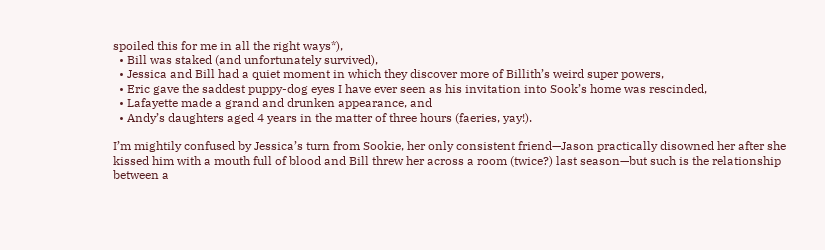spoiled this for me in all the right ways*),
  • Bill was staked (and unfortunately survived),
  • Jessica and Bill had a quiet moment in which they discover more of Billith’s weird super powers,
  • Eric gave the saddest puppy-dog eyes I have ever seen as his invitation into Sook’s home was rescinded,
  • Lafayette made a grand and drunken appearance, and
  • Andy’s daughters aged 4 years in the matter of three hours (faeries, yay!).

I’m mightily confused by Jessica’s turn from Sookie, her only consistent friend—Jason practically disowned her after she kissed him with a mouth full of blood and Bill threw her across a room (twice?) last season—but such is the relationship between a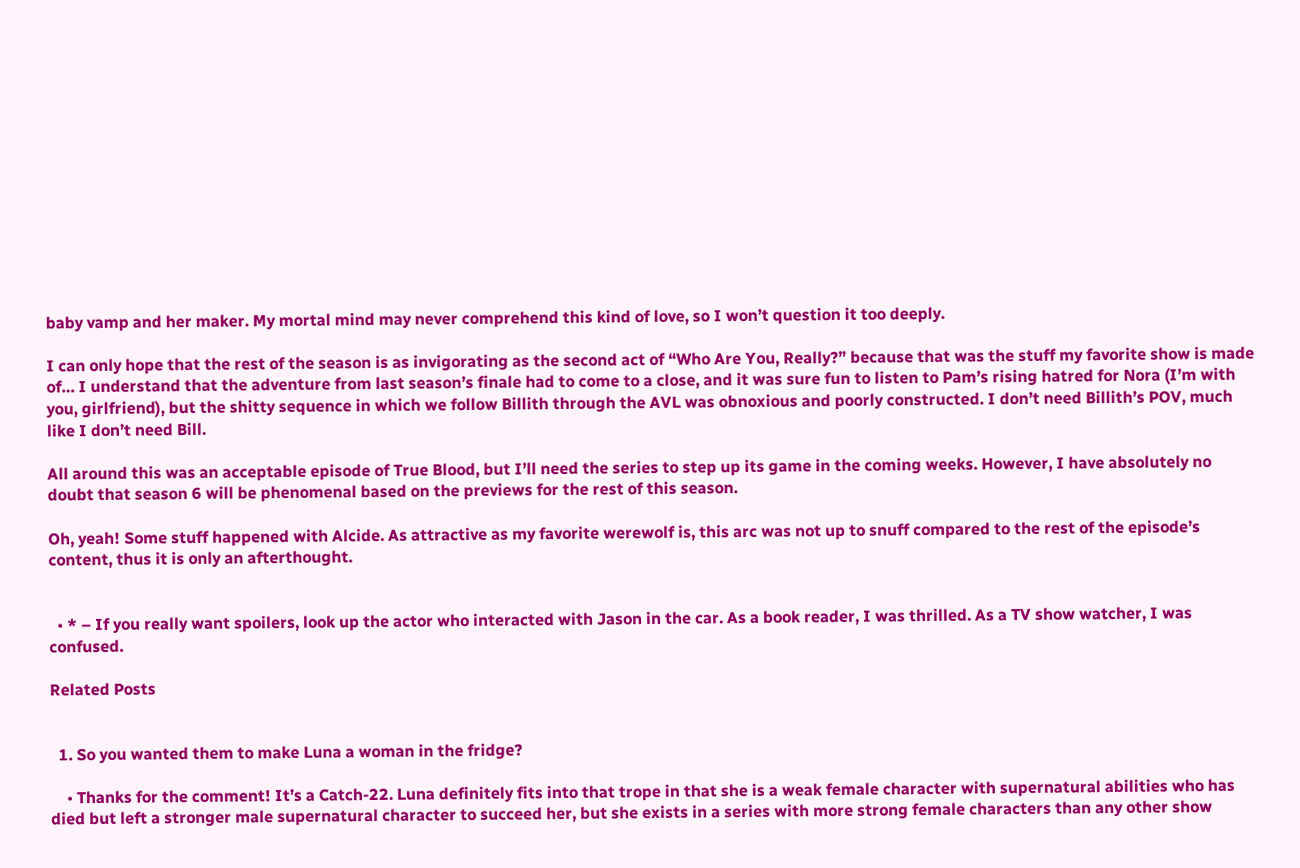baby vamp and her maker. My mortal mind may never comprehend this kind of love, so I won’t question it too deeply.

I can only hope that the rest of the season is as invigorating as the second act of “Who Are You, Really?” because that was the stuff my favorite show is made of… I understand that the adventure from last season’s finale had to come to a close, and it was sure fun to listen to Pam’s rising hatred for Nora (I’m with you, girlfriend), but the shitty sequence in which we follow Billith through the AVL was obnoxious and poorly constructed. I don’t need Billith’s POV, much like I don’t need Bill.

All around this was an acceptable episode of True Blood, but I’ll need the series to step up its game in the coming weeks. However, I have absolutely no doubt that season 6 will be phenomenal based on the previews for the rest of this season.

Oh, yeah! Some stuff happened with Alcide. As attractive as my favorite werewolf is, this arc was not up to snuff compared to the rest of the episode’s content, thus it is only an afterthought.


  • * – If you really want spoilers, look up the actor who interacted with Jason in the car. As a book reader, I was thrilled. As a TV show watcher, I was confused.

Related Posts


  1. So you wanted them to make Luna a woman in the fridge?

    • Thanks for the comment! It’s a Catch-22. Luna definitely fits into that trope in that she is a weak female character with supernatural abilities who has died but left a stronger male supernatural character to succeed her, but she exists in a series with more strong female characters than any other show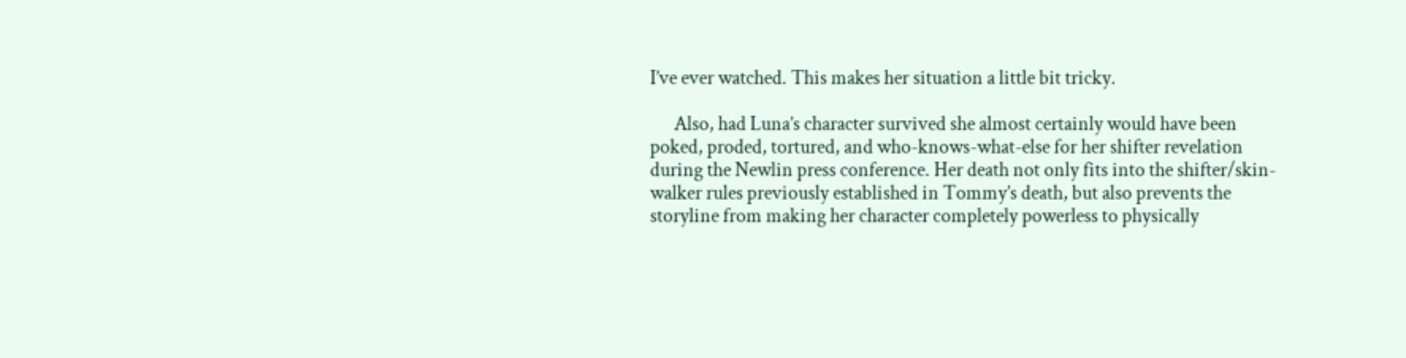I’ve ever watched. This makes her situation a little bit tricky.

      Also, had Luna’s character survived she almost certainly would have been poked, proded, tortured, and who-knows-what-else for her shifter revelation during the Newlin press conference. Her death not only fits into the shifter/skin-walker rules previously established in Tommy’s death, but also prevents the storyline from making her character completely powerless to physically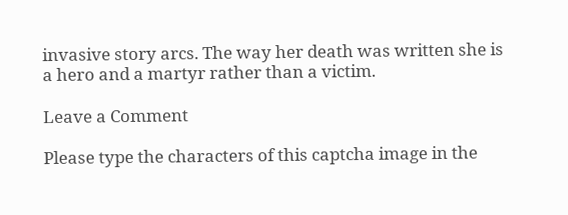invasive story arcs. The way her death was written she is a hero and a martyr rather than a victim.

Leave a Comment

Please type the characters of this captcha image in the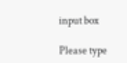input box

Please type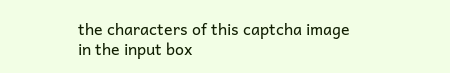the characters of this captcha image in the input box